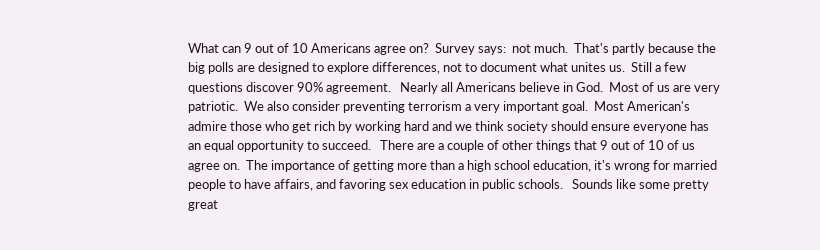What can 9 out of 10 Americans agree on?  Survey says:  not much.  That's partly because the big polls are designed to explore differences, not to document what unites us.  Still a few questions discover 90% agreement.   Nearly all Americans believe in God.  Most of us are very patriotic.  We also consider preventing terrorism a very important goal.  Most American's admire those who get rich by working hard and we think society should ensure everyone has an equal opportunity to succeed.   There are a couple of other things that 9 out of 10 of us agree on.  The importance of getting more than a high school education, it's wrong for married people to have affairs, and favoring sex education in public schools.   Sounds like some pretty great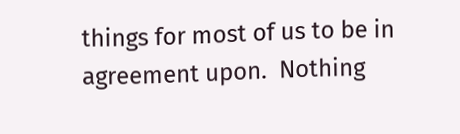things for most of us to be in agreement upon.  Nothing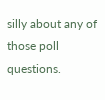silly about any of those poll questions.